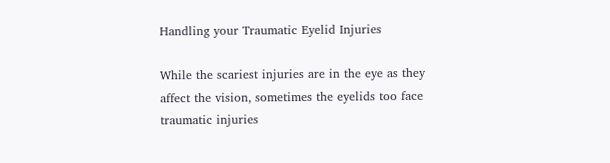Handling your Traumatic Eyelid Injuries

While the scariest injuries are in the eye as they affect the vision, sometimes the eyelids too face traumatic injuries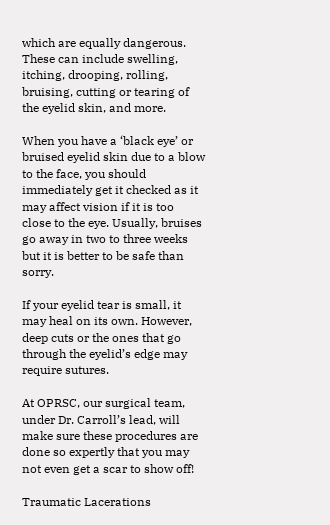which are equally dangerous. These can include swelling, itching, drooping, rolling, bruising, cutting or tearing of the eyelid skin, and more.

When you have a ‘black eye’ or bruised eyelid skin due to a blow to the face, you should immediately get it checked as it may affect vision if it is too close to the eye. Usually, bruises go away in two to three weeks but it is better to be safe than sorry.

If your eyelid tear is small, it may heal on its own. However, deep cuts or the ones that go through the eyelid’s edge may require sutures.

At OPRSC, our surgical team, under Dr. Carroll’s lead, will make sure these procedures are done so expertly that you may not even get a scar to show off!

Traumatic Lacerations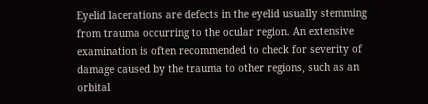Eyelid lacerations are defects in the eyelid usually stemming from trauma occurring to the ocular region. An extensive examination is often recommended to check for severity of damage caused by the trauma to other regions, such as an orbital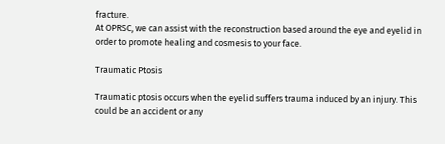fracture.
At OPRSC, we can assist with the reconstruction based around the eye and eyelid in order to promote healing and cosmesis to your face.

Traumatic Ptosis

Traumatic ptosis occurs when the eyelid suffers trauma induced by an injury. This could be an accident or any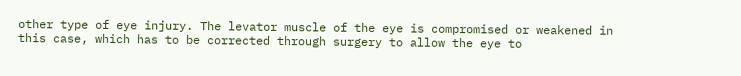other type of eye injury. The levator muscle of the eye is compromised or weakened in this case, which has to be corrected through surgery to allow the eye to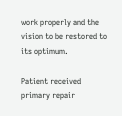work properly and the vision to be restored to its optimum.

Patient received primary repair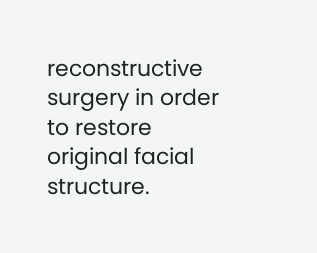reconstructive  surgery in order to restore original facial structure.